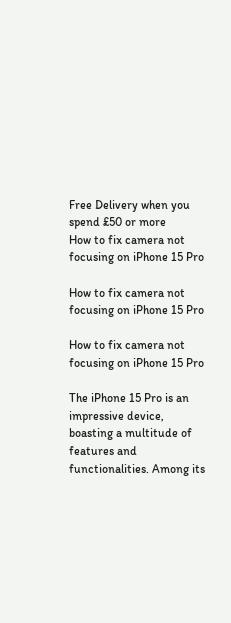Free Delivery when you spend £50 or more
How to fix camera not focusing on iPhone 15 Pro

How to fix camera not focusing on iPhone 15 Pro

How to fix camera not focusing on iPhone 15 Pro

The iPhone 15 Pro is an impressive device, boasting a multitude of features and functionalities. Among its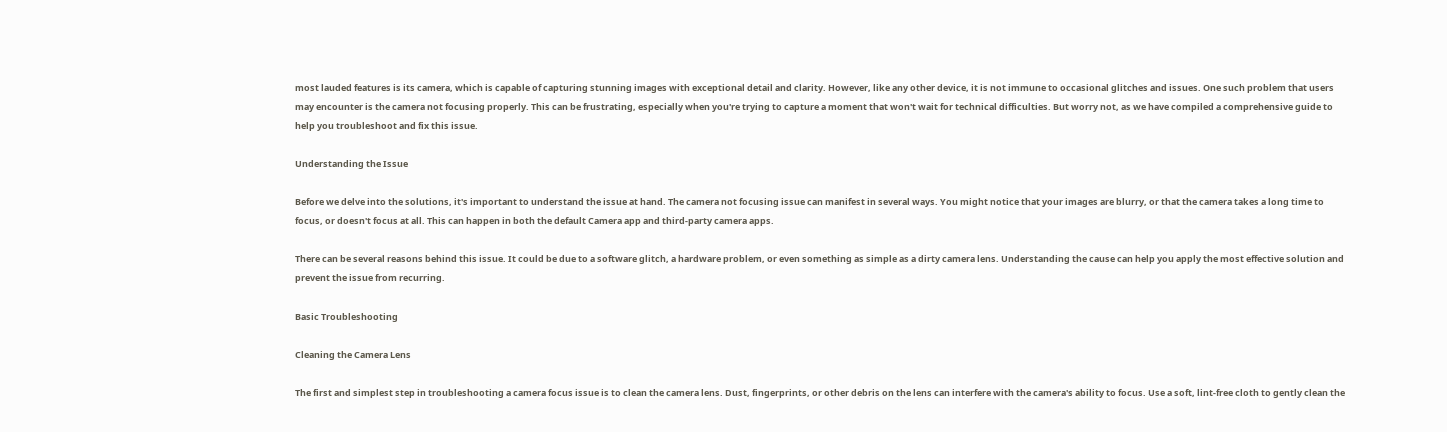most lauded features is its camera, which is capable of capturing stunning images with exceptional detail and clarity. However, like any other device, it is not immune to occasional glitches and issues. One such problem that users may encounter is the camera not focusing properly. This can be frustrating, especially when you're trying to capture a moment that won't wait for technical difficulties. But worry not, as we have compiled a comprehensive guide to help you troubleshoot and fix this issue.

Understanding the Issue

Before we delve into the solutions, it's important to understand the issue at hand. The camera not focusing issue can manifest in several ways. You might notice that your images are blurry, or that the camera takes a long time to focus, or doesn't focus at all. This can happen in both the default Camera app and third-party camera apps.

There can be several reasons behind this issue. It could be due to a software glitch, a hardware problem, or even something as simple as a dirty camera lens. Understanding the cause can help you apply the most effective solution and prevent the issue from recurring.

Basic Troubleshooting

Cleaning the Camera Lens

The first and simplest step in troubleshooting a camera focus issue is to clean the camera lens. Dust, fingerprints, or other debris on the lens can interfere with the camera's ability to focus. Use a soft, lint-free cloth to gently clean the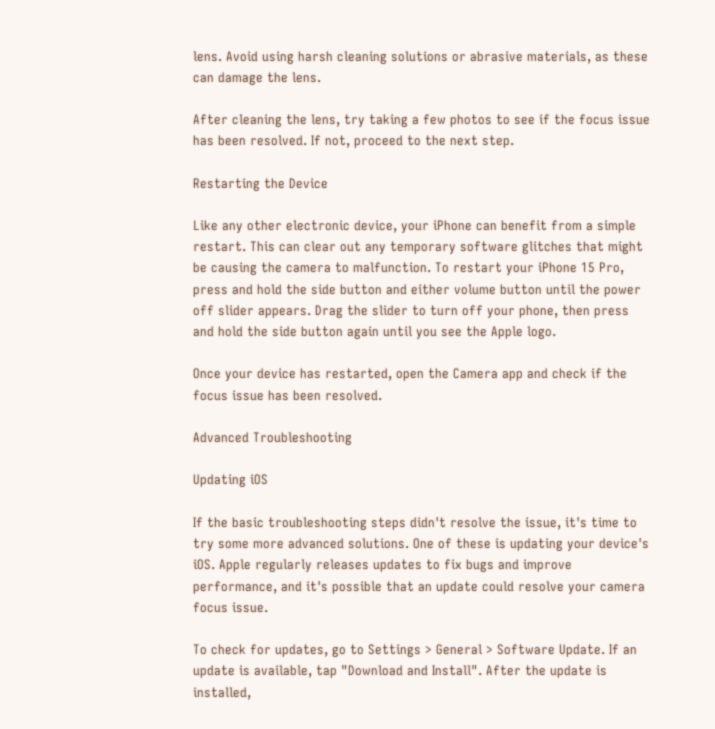lens. Avoid using harsh cleaning solutions or abrasive materials, as these can damage the lens.

After cleaning the lens, try taking a few photos to see if the focus issue has been resolved. If not, proceed to the next step.

Restarting the Device

Like any other electronic device, your iPhone can benefit from a simple restart. This can clear out any temporary software glitches that might be causing the camera to malfunction. To restart your iPhone 15 Pro, press and hold the side button and either volume button until the power off slider appears. Drag the slider to turn off your phone, then press and hold the side button again until you see the Apple logo.

Once your device has restarted, open the Camera app and check if the focus issue has been resolved.

Advanced Troubleshooting

Updating iOS

If the basic troubleshooting steps didn't resolve the issue, it's time to try some more advanced solutions. One of these is updating your device's iOS. Apple regularly releases updates to fix bugs and improve performance, and it's possible that an update could resolve your camera focus issue.

To check for updates, go to Settings > General > Software Update. If an update is available, tap "Download and Install". After the update is installed,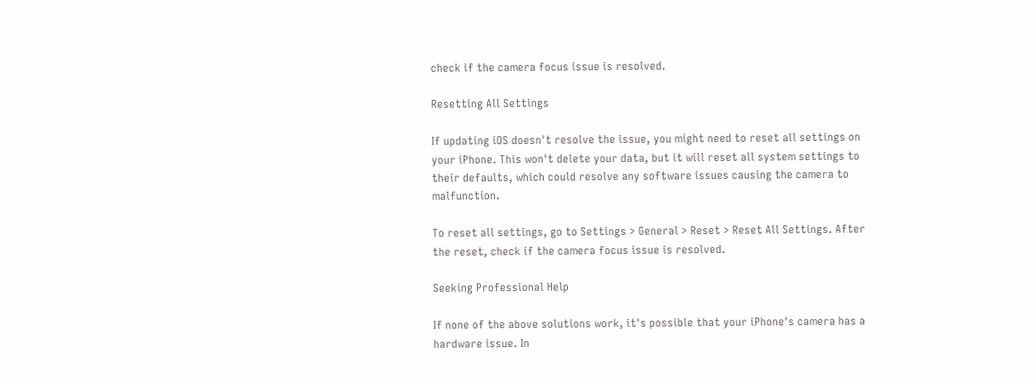check if the camera focus issue is resolved.

Resetting All Settings

If updating iOS doesn't resolve the issue, you might need to reset all settings on your iPhone. This won't delete your data, but it will reset all system settings to their defaults, which could resolve any software issues causing the camera to malfunction.

To reset all settings, go to Settings > General > Reset > Reset All Settings. After the reset, check if the camera focus issue is resolved.

Seeking Professional Help

If none of the above solutions work, it's possible that your iPhone's camera has a hardware issue. In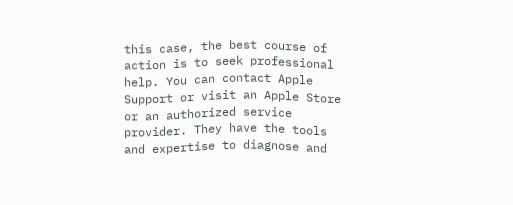this case, the best course of action is to seek professional help. You can contact Apple Support or visit an Apple Store or an authorized service provider. They have the tools and expertise to diagnose and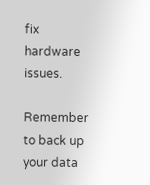fix hardware issues.

Remember to back up your data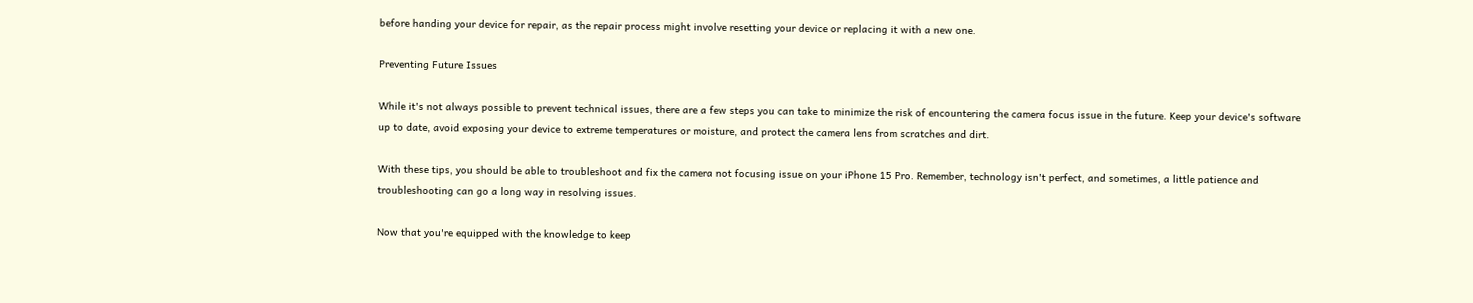before handing your device for repair, as the repair process might involve resetting your device or replacing it with a new one.

Preventing Future Issues

While it's not always possible to prevent technical issues, there are a few steps you can take to minimize the risk of encountering the camera focus issue in the future. Keep your device's software up to date, avoid exposing your device to extreme temperatures or moisture, and protect the camera lens from scratches and dirt.

With these tips, you should be able to troubleshoot and fix the camera not focusing issue on your iPhone 15 Pro. Remember, technology isn't perfect, and sometimes, a little patience and troubleshooting can go a long way in resolving issues.

Now that you're equipped with the knowledge to keep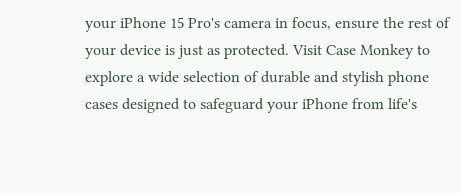your iPhone 15 Pro's camera in focus, ensure the rest of your device is just as protected. Visit Case Monkey to explore a wide selection of durable and stylish phone cases designed to safeguard your iPhone from life's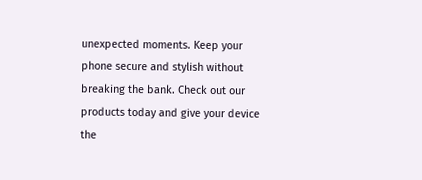unexpected moments. Keep your phone secure and stylish without breaking the bank. Check out our products today and give your device the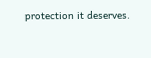protection it deserves.